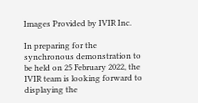Images Provided by IVIR Inc.

In preparing for the synchronous demonstration to be held on 25 February 2022, the IVIR team is looking forward to displaying the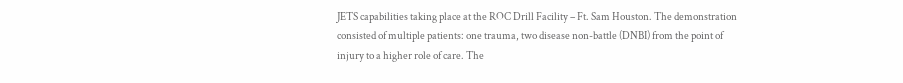JETS capabilities taking place at the ROC Drill Facility – Ft. Sam Houston. The demonstration consisted of multiple patients: one trauma, two disease non-battle (DNBI) from the point of injury to a higher role of care. The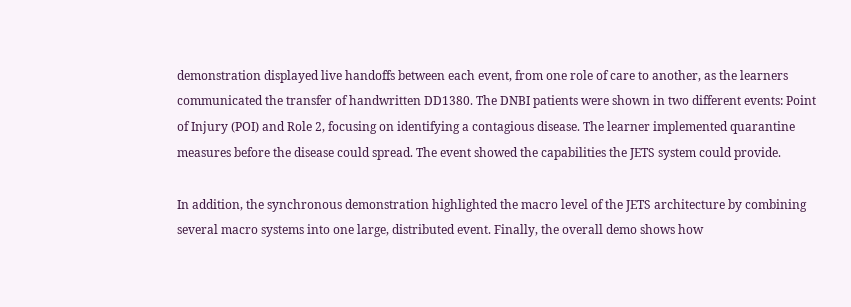demonstration displayed live handoffs between each event, from one role of care to another, as the learners communicated the transfer of handwritten DD1380. The DNBI patients were shown in two different events: Point of Injury (POI) and Role 2, focusing on identifying a contagious disease. The learner implemented quarantine measures before the disease could spread. The event showed the capabilities the JETS system could provide.

In addition, the synchronous demonstration highlighted the macro level of the JETS architecture by combining several macro systems into one large, distributed event. Finally, the overall demo shows how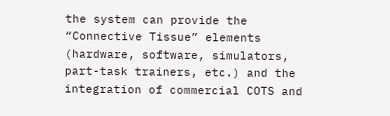the system can provide the “Connective Tissue” elements (hardware, software, simulators, part-task trainers, etc.) and the integration of commercial COTS and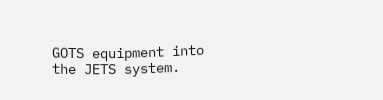GOTS equipment into the JETS system.